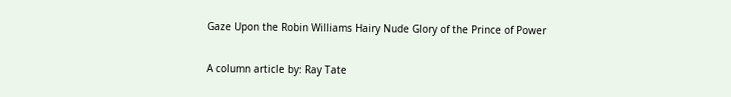Gaze Upon the Robin Williams Hairy Nude Glory of the Prince of Power

A column article by: Ray Tate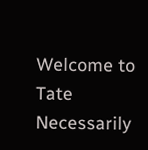Welcome to Tate Necessarily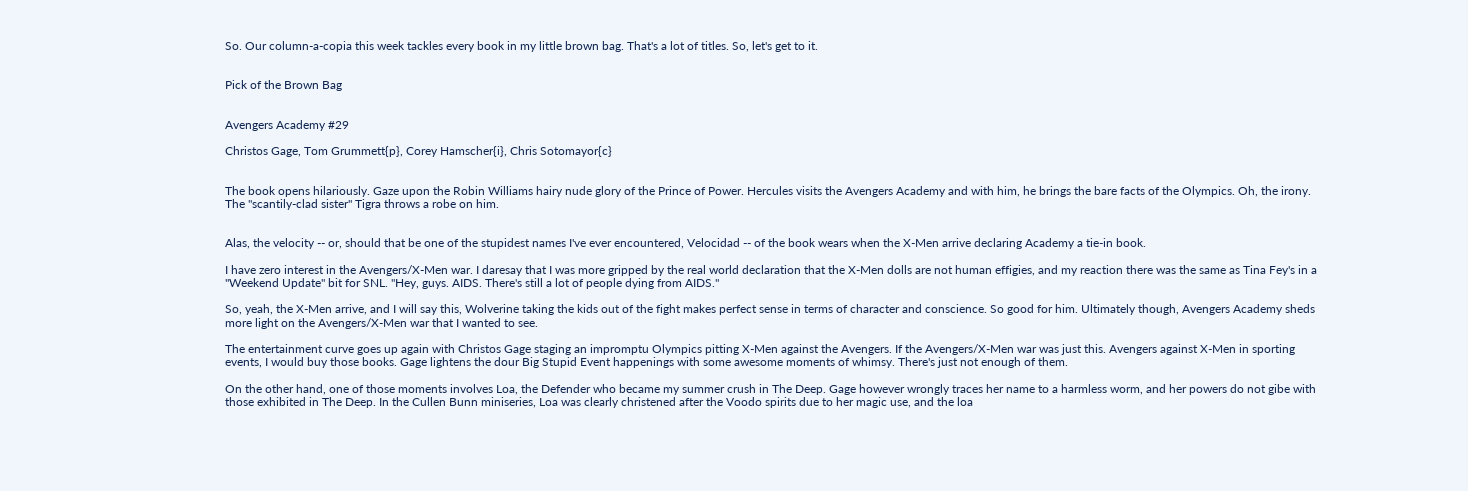So. Our column-a-copia this week tackles every book in my little brown bag. That's a lot of titles. So, let's get to it.


Pick of the Brown Bag


Avengers Academy #29

Christos Gage, Tom Grummett{p}, Corey Hamscher{i}, Chris Sotomayor{c}


The book opens hilariously. Gaze upon the Robin Williams hairy nude glory of the Prince of Power. Hercules visits the Avengers Academy and with him, he brings the bare facts of the Olympics. Oh, the irony. The "scantily-clad sister" Tigra throws a robe on him.


Alas, the velocity -- or, should that be one of the stupidest names I've ever encountered, Velocidad -- of the book wears when the X-Men arrive declaring Academy a tie-in book.

I have zero interest in the Avengers/X-Men war. I daresay that I was more gripped by the real world declaration that the X-Men dolls are not human effigies, and my reaction there was the same as Tina Fey's in a "Weekend Update" bit for SNL. "Hey, guys. AIDS. There's still a lot of people dying from AIDS."

So, yeah, the X-Men arrive, and I will say this, Wolverine taking the kids out of the fight makes perfect sense in terms of character and conscience. So good for him. Ultimately though, Avengers Academy sheds more light on the Avengers/X-Men war that I wanted to see.

The entertainment curve goes up again with Christos Gage staging an impromptu Olympics pitting X-Men against the Avengers. If the Avengers/X-Men war was just this. Avengers against X-Men in sporting events, I would buy those books. Gage lightens the dour Big Stupid Event happenings with some awesome moments of whimsy. There's just not enough of them.

On the other hand, one of those moments involves Loa, the Defender who became my summer crush in The Deep. Gage however wrongly traces her name to a harmless worm, and her powers do not gibe with those exhibited in The Deep. In the Cullen Bunn miniseries, Loa was clearly christened after the Voodo spirits due to her magic use, and the loa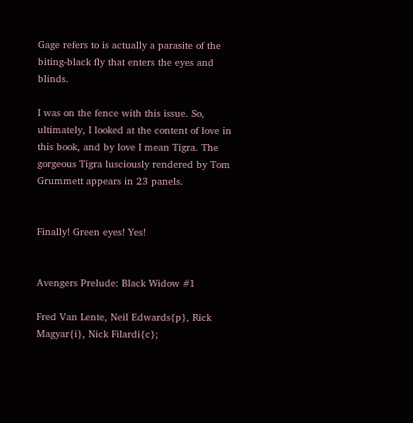Gage refers to is actually a parasite of the biting-black fly that enters the eyes and blinds.

I was on the fence with this issue. So, ultimately, I looked at the content of love in this book, and by love I mean Tigra. The gorgeous Tigra lusciously rendered by Tom Grummett appears in 23 panels.


Finally! Green eyes! Yes!


Avengers Prelude: Black Widow #1

Fred Van Lente, Neil Edwards{p}, Rick Magyar{i}, Nick Filardi{c};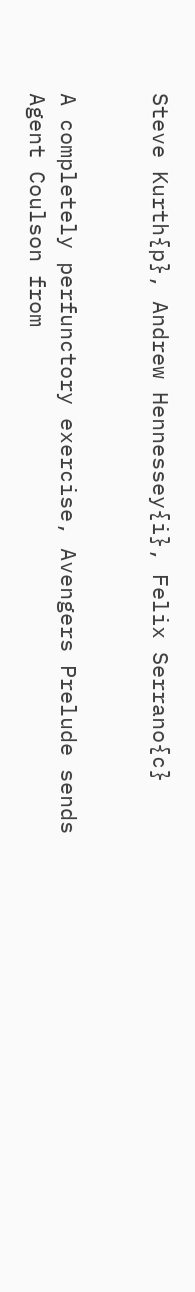Steve Kurth{p}, Andrew Hennessey{i}, Felix Serrano{c}


A completely perfunctory exercise, Avengers Prelude sends Agent Coulson from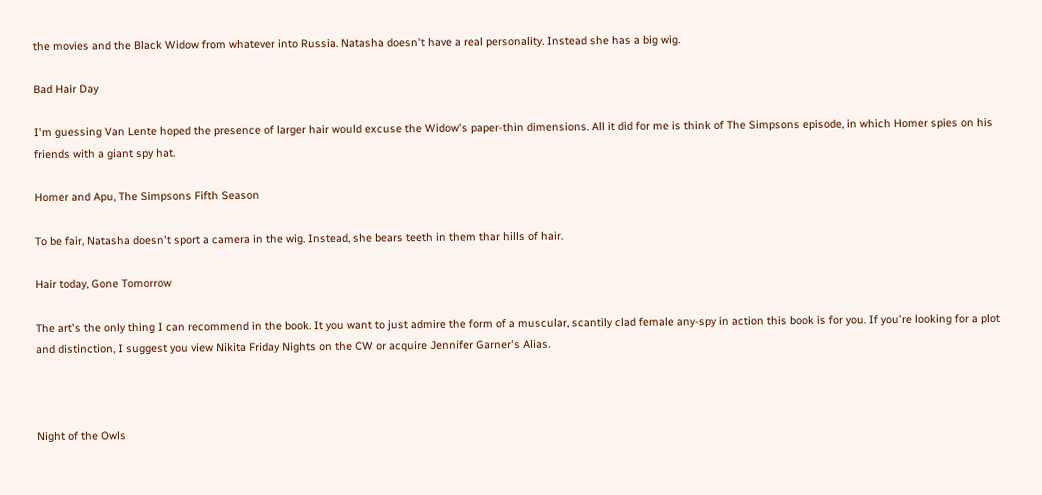the movies and the Black Widow from whatever into Russia. Natasha doesn't have a real personality. Instead she has a big wig.

Bad Hair Day

I'm guessing Van Lente hoped the presence of larger hair would excuse the Widow's paper-thin dimensions. All it did for me is think of The Simpsons episode, in which Homer spies on his friends with a giant spy hat.

Homer and Apu, The Simpsons Fifth Season

To be fair, Natasha doesn't sport a camera in the wig. Instead, she bears teeth in them thar hills of hair.

Hair today, Gone Tomorrow

The art's the only thing I can recommend in the book. It you want to just admire the form of a muscular, scantily clad female any-spy in action this book is for you. If you're looking for a plot and distinction, I suggest you view Nikita Friday Nights on the CW or acquire Jennifer Garner's Alias.



Night of the Owls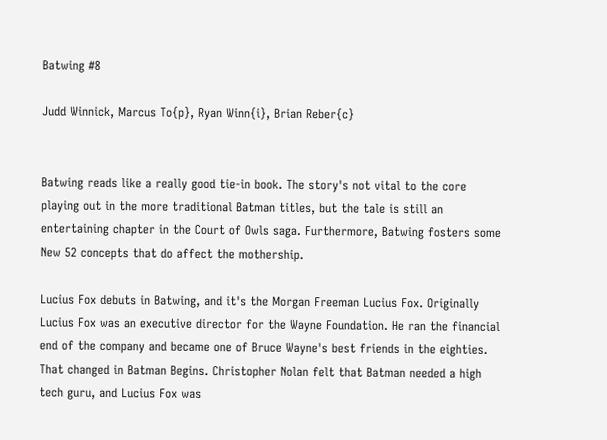Batwing #8

Judd Winnick, Marcus To{p}, Ryan Winn{i}, Brian Reber{c}


Batwing reads like a really good tie-in book. The story's not vital to the core playing out in the more traditional Batman titles, but the tale is still an entertaining chapter in the Court of Owls saga. Furthermore, Batwing fosters some New 52 concepts that do affect the mothership.

Lucius Fox debuts in Batwing, and it's the Morgan Freeman Lucius Fox. Originally Lucius Fox was an executive director for the Wayne Foundation. He ran the financial end of the company and became one of Bruce Wayne's best friends in the eighties. That changed in Batman Begins. Christopher Nolan felt that Batman needed a high tech guru, and Lucius Fox was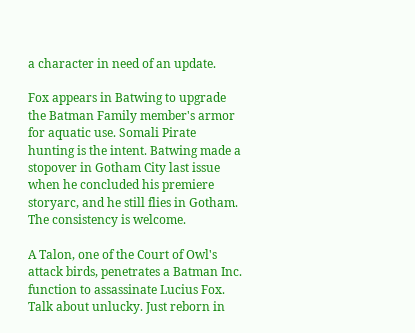a character in need of an update.

Fox appears in Batwing to upgrade the Batman Family member's armor for aquatic use. Somali Pirate hunting is the intent. Batwing made a stopover in Gotham City last issue when he concluded his premiere storyarc, and he still flies in Gotham. The consistency is welcome.

A Talon, one of the Court of Owl's attack birds, penetrates a Batman Inc. function to assassinate Lucius Fox. Talk about unlucky. Just reborn in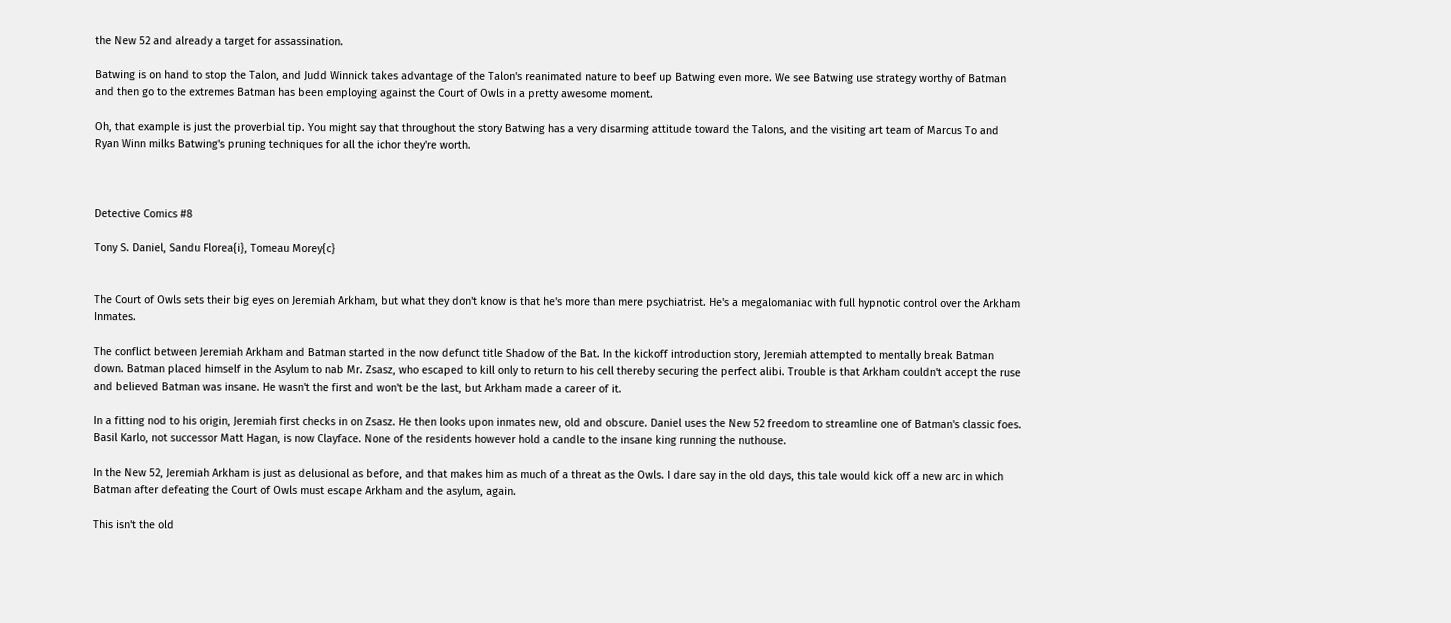the New 52 and already a target for assassination.

Batwing is on hand to stop the Talon, and Judd Winnick takes advantage of the Talon's reanimated nature to beef up Batwing even more. We see Batwing use strategy worthy of Batman and then go to the extremes Batman has been employing against the Court of Owls in a pretty awesome moment.

Oh, that example is just the proverbial tip. You might say that throughout the story Batwing has a very disarming attitude toward the Talons, and the visiting art team of Marcus To and Ryan Winn milks Batwing's pruning techniques for all the ichor they're worth.



Detective Comics #8

Tony S. Daniel, Sandu Florea{i}, Tomeau Morey{c}


The Court of Owls sets their big eyes on Jeremiah Arkham, but what they don't know is that he's more than mere psychiatrist. He's a megalomaniac with full hypnotic control over the Arkham Inmates.

The conflict between Jeremiah Arkham and Batman started in the now defunct title Shadow of the Bat. In the kickoff introduction story, Jeremiah attempted to mentally break Batman down. Batman placed himself in the Asylum to nab Mr. Zsasz, who escaped to kill only to return to his cell thereby securing the perfect alibi. Trouble is that Arkham couldn't accept the ruse and believed Batman was insane. He wasn't the first and won't be the last, but Arkham made a career of it.

In a fitting nod to his origin, Jeremiah first checks in on Zsasz. He then looks upon inmates new, old and obscure. Daniel uses the New 52 freedom to streamline one of Batman's classic foes. Basil Karlo, not successor Matt Hagan, is now Clayface. None of the residents however hold a candle to the insane king running the nuthouse.

In the New 52, Jeremiah Arkham is just as delusional as before, and that makes him as much of a threat as the Owls. I dare say in the old days, this tale would kick off a new arc in which Batman after defeating the Court of Owls must escape Arkham and the asylum, again.

This isn't the old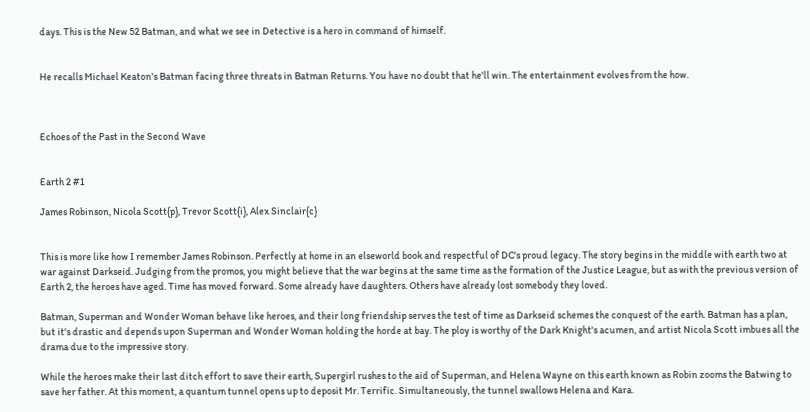days. This is the New 52 Batman, and what we see in Detective is a hero in command of himself.


He recalls Michael Keaton's Batman facing three threats in Batman Returns. You have no doubt that he'll win. The entertainment evolves from the how.



Echoes of the Past in the Second Wave


Earth 2 #1

James Robinson, Nicola Scott{p}, Trevor Scott{i}, Alex Sinclair{c}


This is more like how I remember James Robinson. Perfectly at home in an elseworld book and respectful of DC's proud legacy. The story begins in the middle with earth two at war against Darkseid. Judging from the promos, you might believe that the war begins at the same time as the formation of the Justice League, but as with the previous version of Earth 2, the heroes have aged. Time has moved forward. Some already have daughters. Others have already lost somebody they loved.

Batman, Superman and Wonder Woman behave like heroes, and their long friendship serves the test of time as Darkseid schemes the conquest of the earth. Batman has a plan, but it's drastic and depends upon Superman and Wonder Woman holding the horde at bay. The ploy is worthy of the Dark Knight's acumen, and artist Nicola Scott imbues all the drama due to the impressive story.

While the heroes make their last ditch effort to save their earth, Supergirl rushes to the aid of Superman, and Helena Wayne on this earth known as Robin zooms the Batwing to save her father. At this moment, a quantum tunnel opens up to deposit Mr. Terrific. Simultaneously, the tunnel swallows Helena and Kara.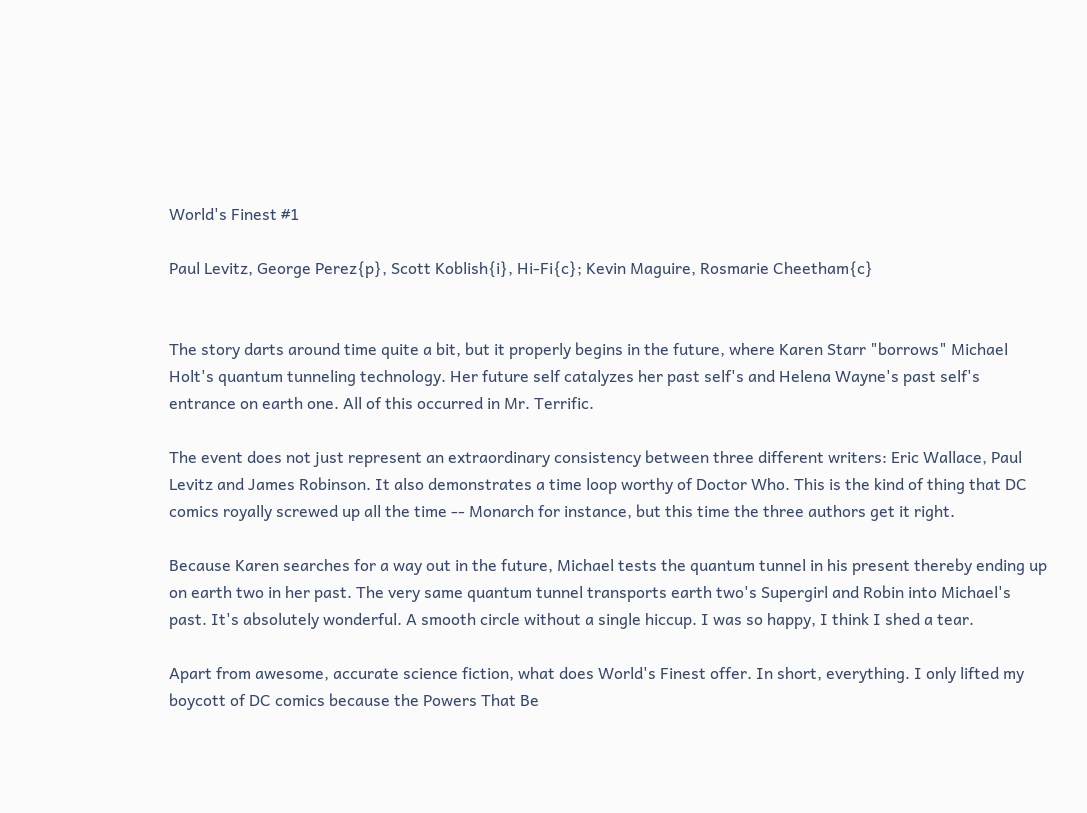World's Finest #1

Paul Levitz, George Perez{p}, Scott Koblish{i}, Hi-Fi{c}; Kevin Maguire, Rosmarie Cheetham{c}


The story darts around time quite a bit, but it properly begins in the future, where Karen Starr "borrows" Michael Holt's quantum tunneling technology. Her future self catalyzes her past self's and Helena Wayne's past self's entrance on earth one. All of this occurred in Mr. Terrific.

The event does not just represent an extraordinary consistency between three different writers: Eric Wallace, Paul Levitz and James Robinson. It also demonstrates a time loop worthy of Doctor Who. This is the kind of thing that DC comics royally screwed up all the time -- Monarch for instance, but this time the three authors get it right.

Because Karen searches for a way out in the future, Michael tests the quantum tunnel in his present thereby ending up on earth two in her past. The very same quantum tunnel transports earth two's Supergirl and Robin into Michael's past. It's absolutely wonderful. A smooth circle without a single hiccup. I was so happy, I think I shed a tear.

Apart from awesome, accurate science fiction, what does World's Finest offer. In short, everything. I only lifted my boycott of DC comics because the Powers That Be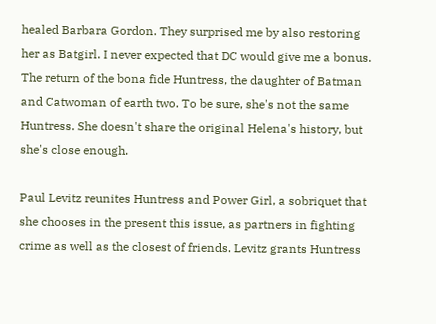healed Barbara Gordon. They surprised me by also restoring her as Batgirl. I never expected that DC would give me a bonus. The return of the bona fide Huntress, the daughter of Batman and Catwoman of earth two. To be sure, she's not the same Huntress. She doesn't share the original Helena's history, but she's close enough.

Paul Levitz reunites Huntress and Power Girl, a sobriquet that she chooses in the present this issue, as partners in fighting crime as well as the closest of friends. Levitz grants Huntress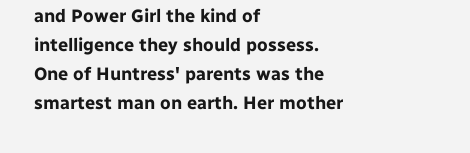and Power Girl the kind of intelligence they should possess. One of Huntress' parents was the smartest man on earth. Her mother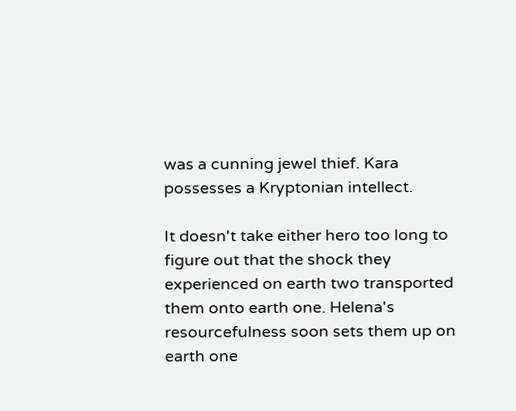was a cunning jewel thief. Kara possesses a Kryptonian intellect.

It doesn't take either hero too long to figure out that the shock they experienced on earth two transported them onto earth one. Helena's resourcefulness soon sets them up on earth one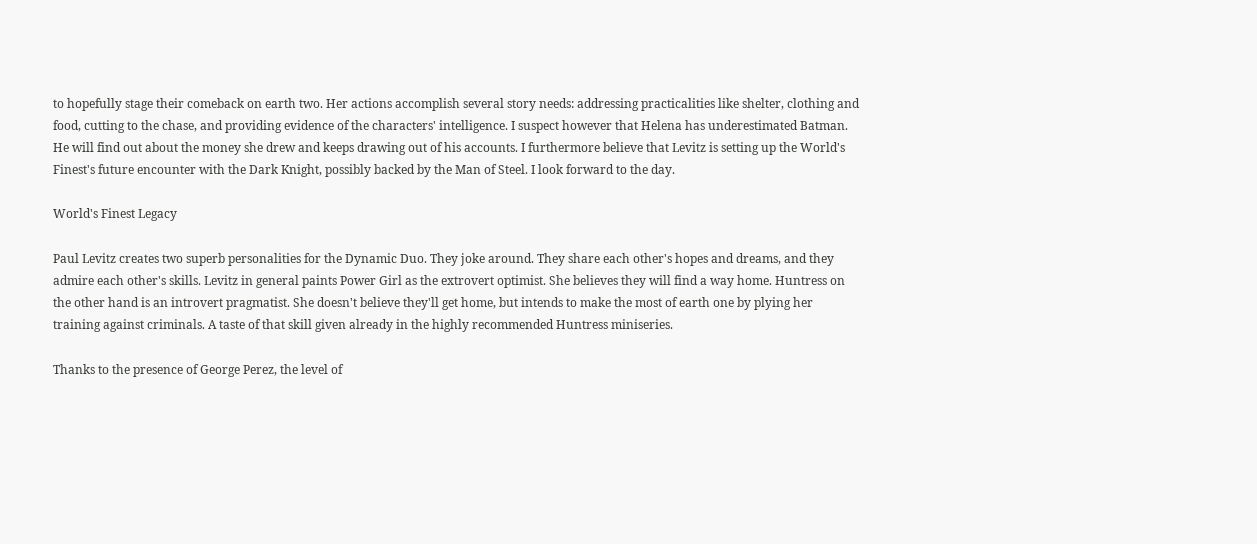to hopefully stage their comeback on earth two. Her actions accomplish several story needs: addressing practicalities like shelter, clothing and food, cutting to the chase, and providing evidence of the characters' intelligence. I suspect however that Helena has underestimated Batman. He will find out about the money she drew and keeps drawing out of his accounts. I furthermore believe that Levitz is setting up the World's Finest's future encounter with the Dark Knight, possibly backed by the Man of Steel. I look forward to the day.

World's Finest Legacy

Paul Levitz creates two superb personalities for the Dynamic Duo. They joke around. They share each other's hopes and dreams, and they admire each other's skills. Levitz in general paints Power Girl as the extrovert optimist. She believes they will find a way home. Huntress on the other hand is an introvert pragmatist. She doesn't believe they'll get home, but intends to make the most of earth one by plying her training against criminals. A taste of that skill given already in the highly recommended Huntress miniseries.

Thanks to the presence of George Perez, the level of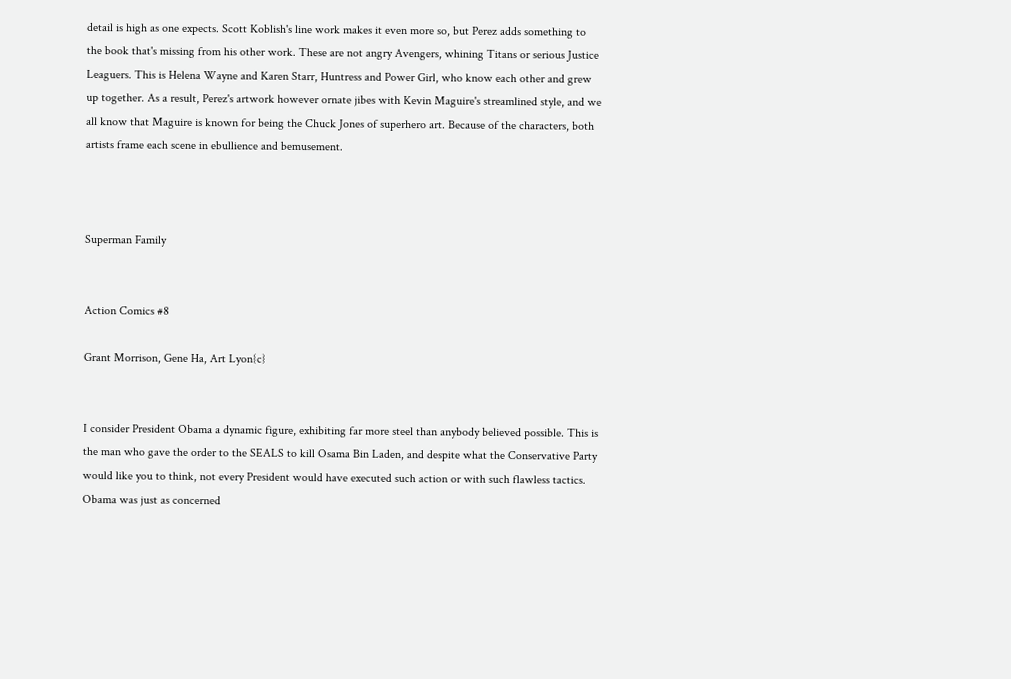detail is high as one expects. Scott Koblish's line work makes it even more so, but Perez adds something to the book that's missing from his other work. These are not angry Avengers, whining Titans or serious Justice Leaguers. This is Helena Wayne and Karen Starr, Huntress and Power Girl, who know each other and grew up together. As a result, Perez's artwork however ornate jibes with Kevin Maguire's streamlined style, and we all know that Maguire is known for being the Chuck Jones of superhero art. Because of the characters, both artists frame each scene in ebullience and bemusement.



Superman Family


Action Comics #8

Grant Morrison, Gene Ha, Art Lyon{c}


I consider President Obama a dynamic figure, exhibiting far more steel than anybody believed possible. This is the man who gave the order to the SEALS to kill Osama Bin Laden, and despite what the Conservative Party would like you to think, not every President would have executed such action or with such flawless tactics. Obama was just as concerned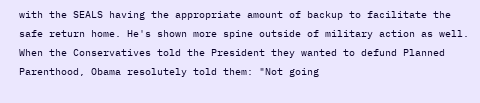with the SEALS having the appropriate amount of backup to facilitate the safe return home. He's shown more spine outside of military action as well. When the Conservatives told the President they wanted to defund Planned Parenthood, Obama resolutely told them: "Not going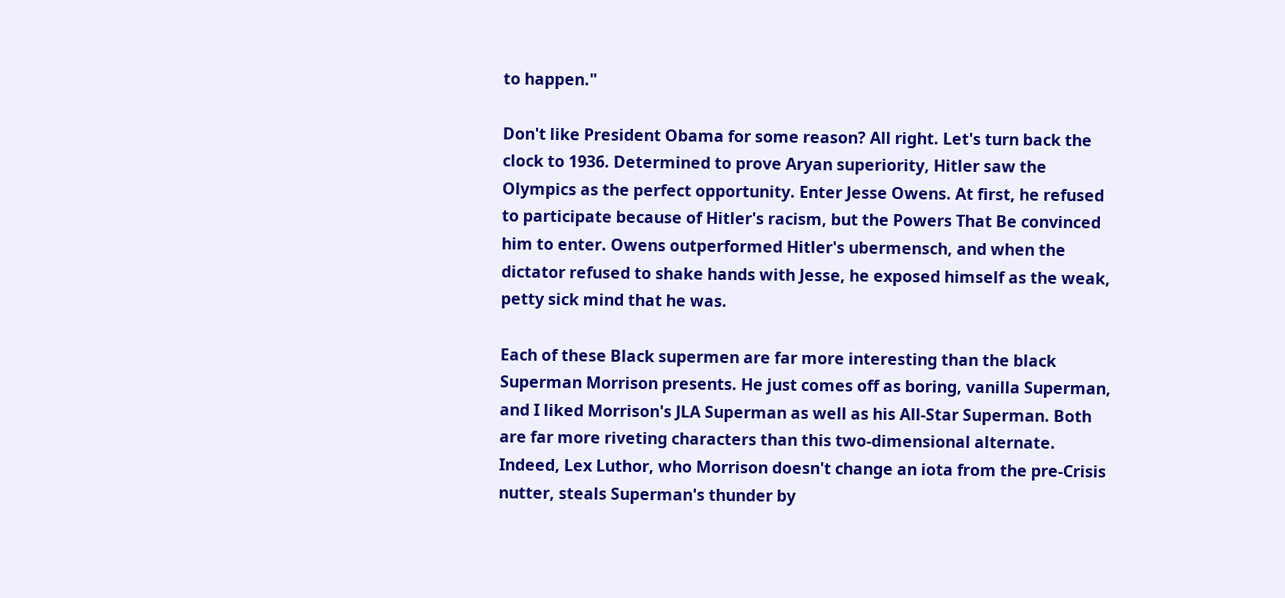to happen."

Don't like President Obama for some reason? All right. Let's turn back the clock to 1936. Determined to prove Aryan superiority, Hitler saw the Olympics as the perfect opportunity. Enter Jesse Owens. At first, he refused to participate because of Hitler's racism, but the Powers That Be convinced him to enter. Owens outperformed Hitler's ubermensch, and when the dictator refused to shake hands with Jesse, he exposed himself as the weak, petty sick mind that he was.

Each of these Black supermen are far more interesting than the black Superman Morrison presents. He just comes off as boring, vanilla Superman, and I liked Morrison's JLA Superman as well as his All-Star Superman. Both are far more riveting characters than this two-dimensional alternate. Indeed, Lex Luthor, who Morrison doesn't change an iota from the pre-Crisis nutter, steals Superman's thunder by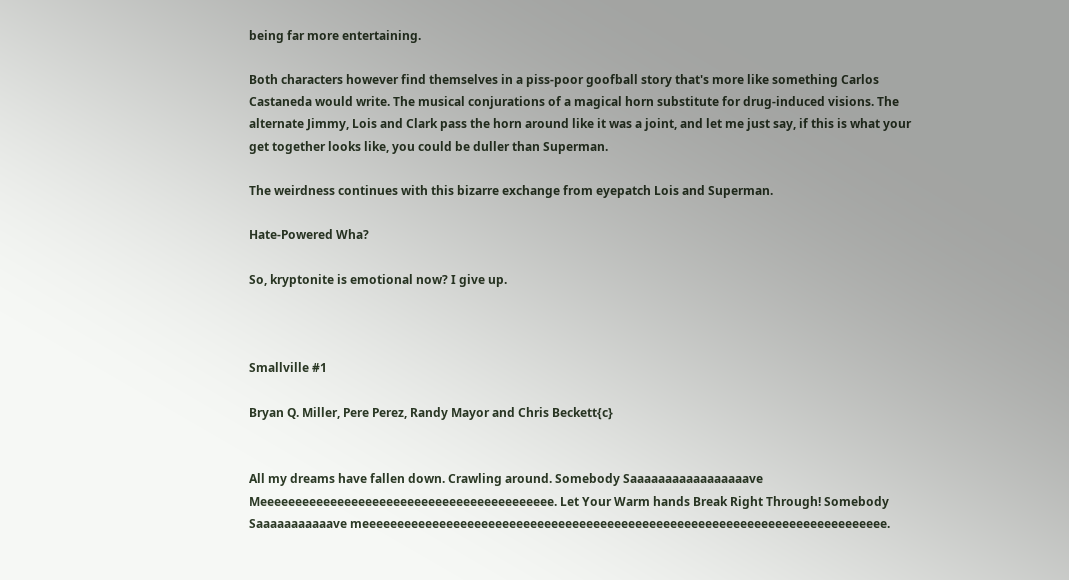being far more entertaining.

Both characters however find themselves in a piss-poor goofball story that's more like something Carlos Castaneda would write. The musical conjurations of a magical horn substitute for drug-induced visions. The alternate Jimmy, Lois and Clark pass the horn around like it was a joint, and let me just say, if this is what your get together looks like, you could be duller than Superman.

The weirdness continues with this bizarre exchange from eyepatch Lois and Superman.

Hate-Powered Wha?

So, kryptonite is emotional now? I give up.



Smallville #1

Bryan Q. Miller, Pere Perez, Randy Mayor and Chris Beckett{c}


All my dreams have fallen down. Crawling around. Somebody Saaaaaaaaaaaaaaaaave Meeeeeeeeeeeeeeeeeeeeeeeeeeeeeeeeeeeeeeeeee. Let Your Warm hands Break Right Through! Somebody Saaaaaaaaaaave meeeeeeeeeeeeeeeeeeeeeeeeeeeeeeeeeeeeeeeeeeeeeeeeeeeeeeeeeeeeeeeeeeeeeeeeeee.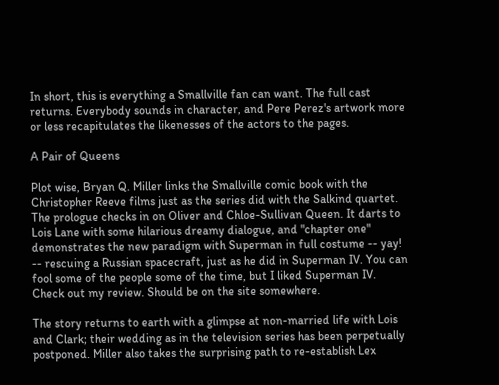In short, this is everything a Smallville fan can want. The full cast returns. Everybody sounds in character, and Pere Perez's artwork more or less recapitulates the likenesses of the actors to the pages.

A Pair of Queens

Plot wise, Bryan Q. Miller links the Smallville comic book with the Christopher Reeve films just as the series did with the Salkind quartet. The prologue checks in on Oliver and Chloe-Sullivan Queen. It darts to Lois Lane with some hilarious dreamy dialogue, and "chapter one" demonstrates the new paradigm with Superman in full costume -- yay! -- rescuing a Russian spacecraft, just as he did in Superman IV. You can fool some of the people some of the time, but I liked Superman IV. Check out my review. Should be on the site somewhere.

The story returns to earth with a glimpse at non-married life with Lois and Clark; their wedding as in the television series has been perpetually postponed. Miller also takes the surprising path to re-establish Lex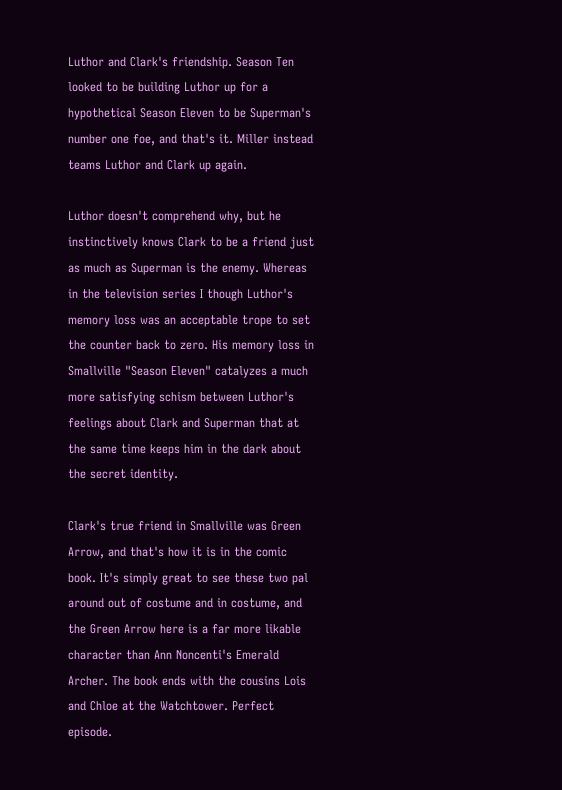Luthor and Clark's friendship. Season Ten looked to be building Luthor up for a hypothetical Season Eleven to be Superman's number one foe, and that's it. Miller instead teams Luthor and Clark up again.

Luthor doesn't comprehend why, but he instinctively knows Clark to be a friend just as much as Superman is the enemy. Whereas in the television series I though Luthor's memory loss was an acceptable trope to set the counter back to zero. His memory loss in Smallville "Season Eleven" catalyzes a much more satisfying schism between Luthor's feelings about Clark and Superman that at the same time keeps him in the dark about the secret identity.

Clark's true friend in Smallville was Green Arrow, and that's how it is in the comic book. It's simply great to see these two pal around out of costume and in costume, and the Green Arrow here is a far more likable character than Ann Noncenti's Emerald Archer. The book ends with the cousins Lois and Chloe at the Watchtower. Perfect episode.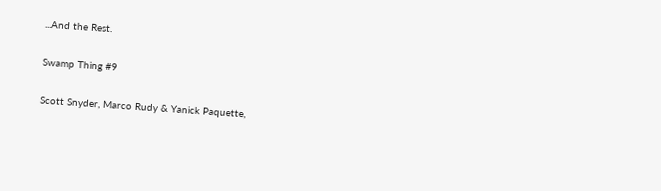...And the Rest.

Swamp Thing #9

Scott Snyder, Marco Rudy & Yanick Paquette,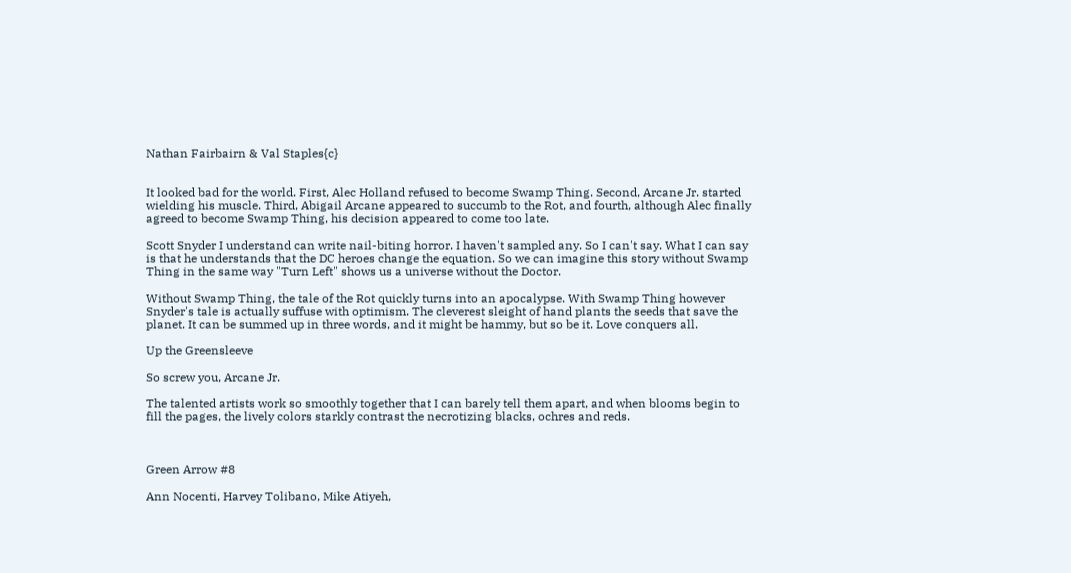Nathan Fairbairn & Val Staples{c}


It looked bad for the world. First, Alec Holland refused to become Swamp Thing. Second, Arcane Jr. started wielding his muscle. Third, Abigail Arcane appeared to succumb to the Rot, and fourth, although Alec finally agreed to become Swamp Thing, his decision appeared to come too late.

Scott Snyder I understand can write nail-biting horror. I haven't sampled any. So I can't say. What I can say is that he understands that the DC heroes change the equation. So we can imagine this story without Swamp Thing in the same way "Turn Left" shows us a universe without the Doctor.

Without Swamp Thing, the tale of the Rot quickly turns into an apocalypse. With Swamp Thing however Snyder's tale is actually suffuse with optimism. The cleverest sleight of hand plants the seeds that save the planet. It can be summed up in three words, and it might be hammy, but so be it. Love conquers all.

Up the Greensleeve

So screw you, Arcane Jr.

The talented artists work so smoothly together that I can barely tell them apart, and when blooms begin to fill the pages, the lively colors starkly contrast the necrotizing blacks, ochres and reds.



Green Arrow #8

Ann Nocenti, Harvey Tolibano, Mike Atiyeh,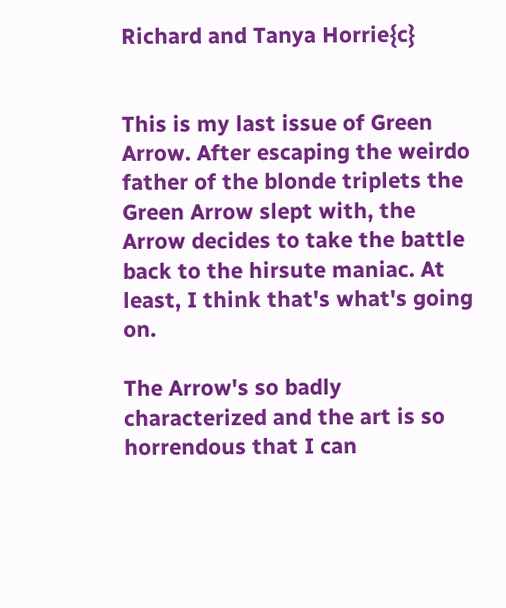Richard and Tanya Horrie{c}


This is my last issue of Green Arrow. After escaping the weirdo father of the blonde triplets the Green Arrow slept with, the Arrow decides to take the battle back to the hirsute maniac. At least, I think that's what's going on.

The Arrow's so badly characterized and the art is so horrendous that I can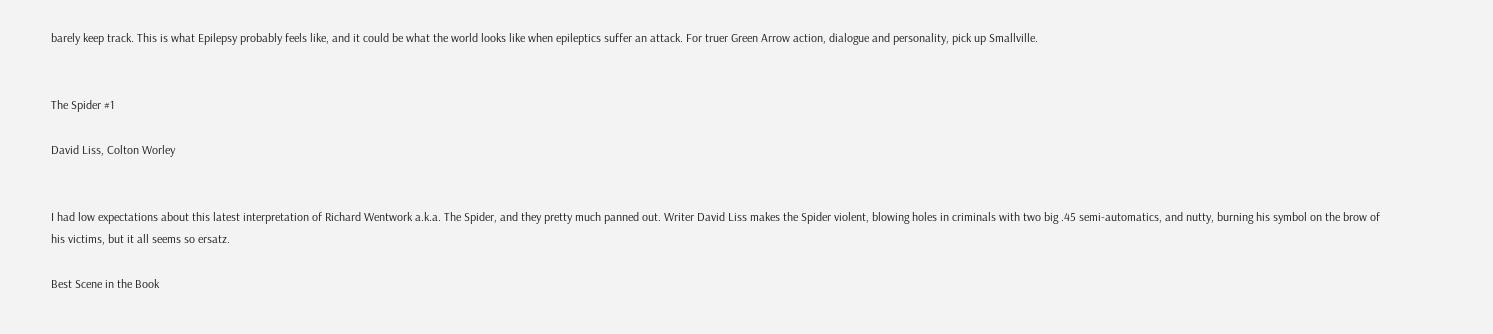barely keep track. This is what Epilepsy probably feels like, and it could be what the world looks like when epileptics suffer an attack. For truer Green Arrow action, dialogue and personality, pick up Smallville.


The Spider #1

David Liss, Colton Worley


I had low expectations about this latest interpretation of Richard Wentwork a.k.a. The Spider, and they pretty much panned out. Writer David Liss makes the Spider violent, blowing holes in criminals with two big .45 semi-automatics, and nutty, burning his symbol on the brow of his victims, but it all seems so ersatz.

Best Scene in the Book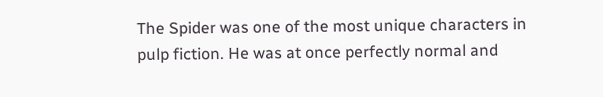The Spider was one of the most unique characters in pulp fiction. He was at once perfectly normal and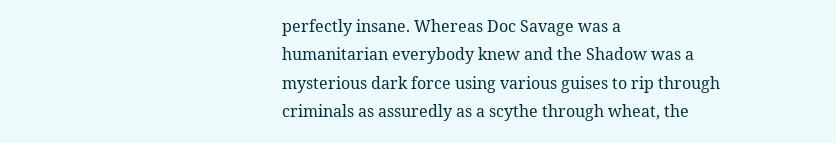perfectly insane. Whereas Doc Savage was a humanitarian everybody knew and the Shadow was a mysterious dark force using various guises to rip through criminals as assuredly as a scythe through wheat, the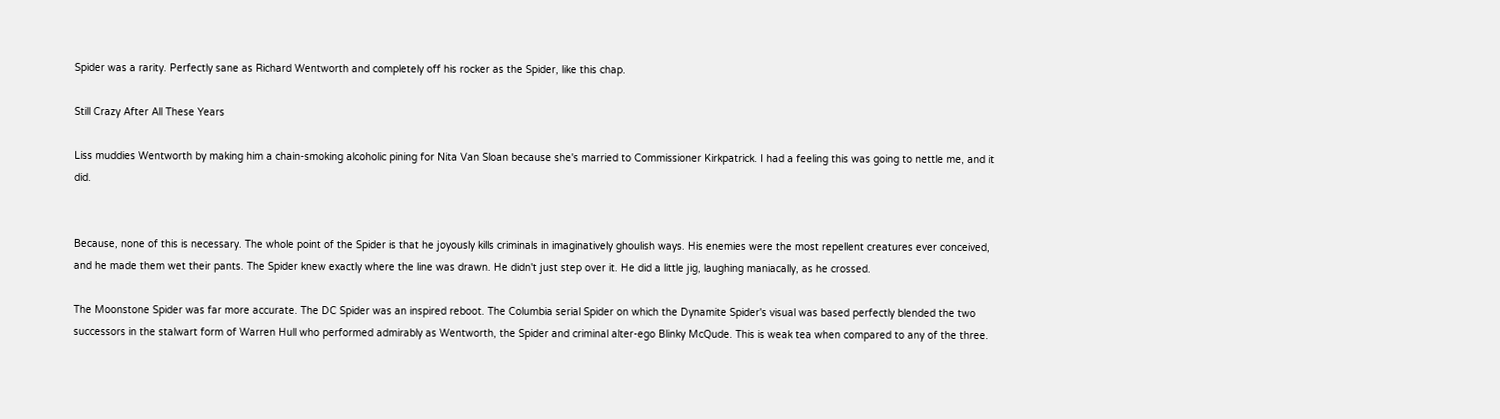Spider was a rarity. Perfectly sane as Richard Wentworth and completely off his rocker as the Spider, like this chap.

Still Crazy After All These Years

Liss muddies Wentworth by making him a chain-smoking alcoholic pining for Nita Van Sloan because she's married to Commissioner Kirkpatrick. I had a feeling this was going to nettle me, and it did.


Because, none of this is necessary. The whole point of the Spider is that he joyously kills criminals in imaginatively ghoulish ways. His enemies were the most repellent creatures ever conceived, and he made them wet their pants. The Spider knew exactly where the line was drawn. He didn't just step over it. He did a little jig, laughing maniacally, as he crossed.

The Moonstone Spider was far more accurate. The DC Spider was an inspired reboot. The Columbia serial Spider on which the Dynamite Spider's visual was based perfectly blended the two successors in the stalwart form of Warren Hull who performed admirably as Wentworth, the Spider and criminal alter-ego Blinky McQude. This is weak tea when compared to any of the three.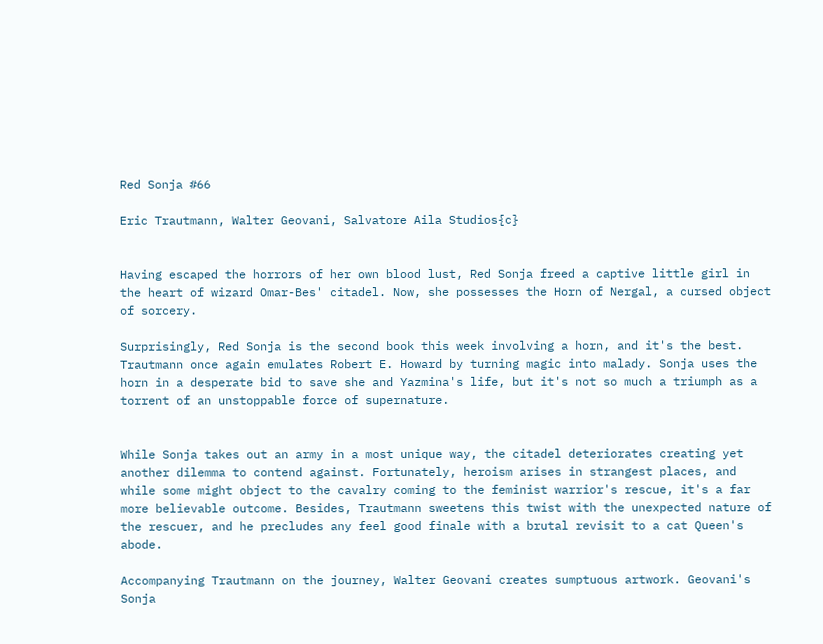Red Sonja #66

Eric Trautmann, Walter Geovani, Salvatore Aila Studios{c}


Having escaped the horrors of her own blood lust, Red Sonja freed a captive little girl in the heart of wizard Omar-Bes' citadel. Now, she possesses the Horn of Nergal, a cursed object of sorcery.

Surprisingly, Red Sonja is the second book this week involving a horn, and it's the best. Trautmann once again emulates Robert E. Howard by turning magic into malady. Sonja uses the horn in a desperate bid to save she and Yazmina's life, but it's not so much a triumph as a torrent of an unstoppable force of supernature.


While Sonja takes out an army in a most unique way, the citadel deteriorates creating yet another dilemma to contend against. Fortunately, heroism arises in strangest places, and while some might object to the cavalry coming to the feminist warrior's rescue, it's a far more believable outcome. Besides, Trautmann sweetens this twist with the unexpected nature of the rescuer, and he precludes any feel good finale with a brutal revisit to a cat Queen's abode.

Accompanying Trautmann on the journey, Walter Geovani creates sumptuous artwork. Geovani's Sonja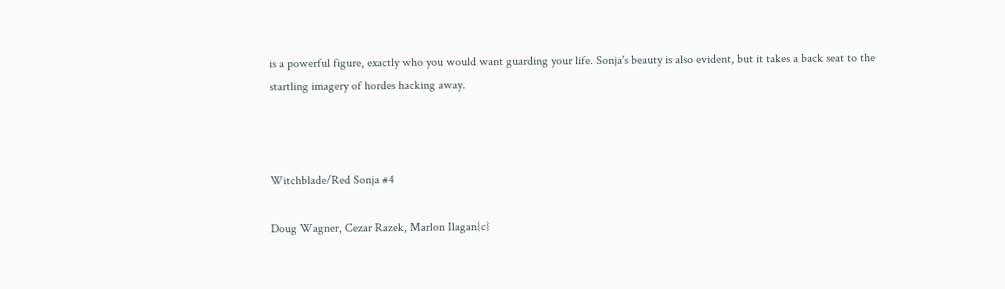is a powerful figure, exactly who you would want guarding your life. Sonja's beauty is also evident, but it takes a back seat to the startling imagery of hordes hacking away.



Witchblade/Red Sonja #4

Doug Wagner, Cezar Razek, Marlon Ilagan{c}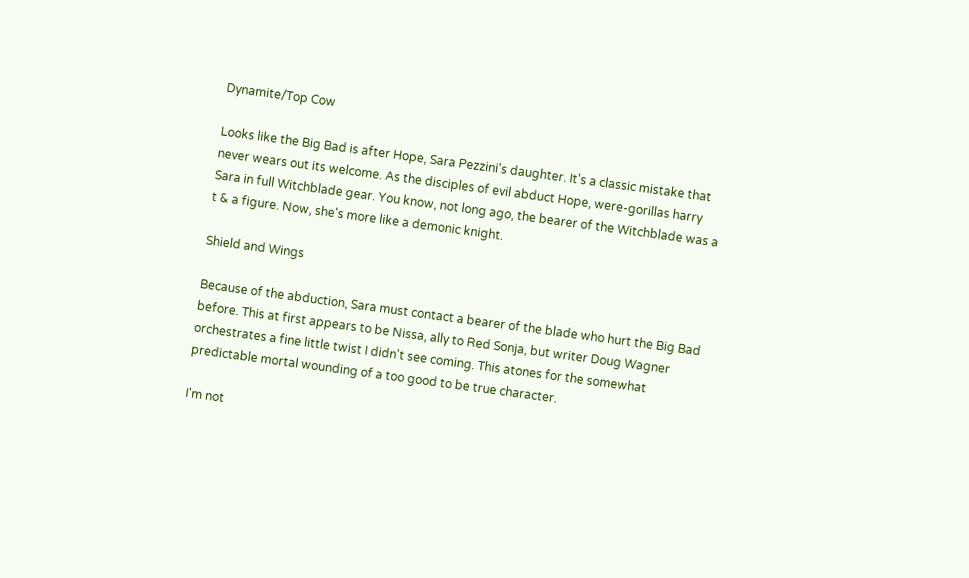Dynamite/Top Cow

Looks like the Big Bad is after Hope, Sara Pezzini's daughter. It's a classic mistake that never wears out its welcome. As the disciples of evil abduct Hope, were-gorillas harry Sara in full Witchblade gear. You know, not long ago, the bearer of the Witchblade was a t & a figure. Now, she's more like a demonic knight.

Shield and Wings

Because of the abduction, Sara must contact a bearer of the blade who hurt the Big Bad before. This at first appears to be Nissa, ally to Red Sonja, but writer Doug Wagner orchestrates a fine little twist I didn't see coming. This atones for the somewhat predictable mortal wounding of a too good to be true character.

I'm not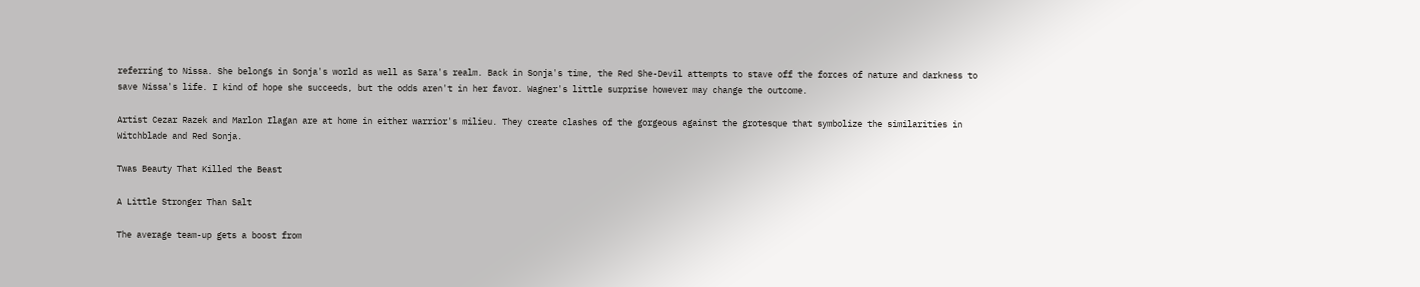referring to Nissa. She belongs in Sonja's world as well as Sara's realm. Back in Sonja's time, the Red She-Devil attempts to stave off the forces of nature and darkness to save Nissa's life. I kind of hope she succeeds, but the odds aren't in her favor. Wagner's little surprise however may change the outcome.

Artist Cezar Razek and Marlon Ilagan are at home in either warrior's milieu. They create clashes of the gorgeous against the grotesque that symbolize the similarities in Witchblade and Red Sonja.

Twas Beauty That Killed the Beast

A Little Stronger Than Salt

The average team-up gets a boost from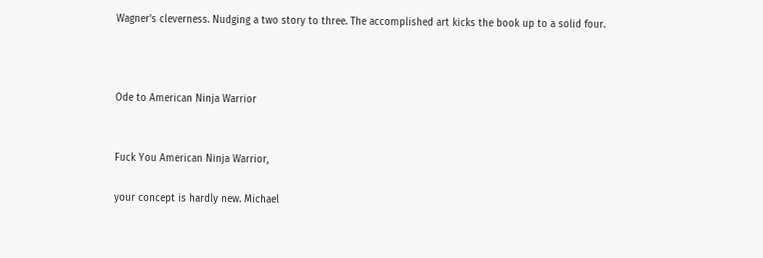Wagner's cleverness. Nudging a two story to three. The accomplished art kicks the book up to a solid four.



Ode to American Ninja Warrior


Fuck You American Ninja Warrior,

your concept is hardly new. Michael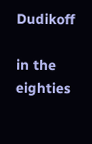Dudikoff

in the eighties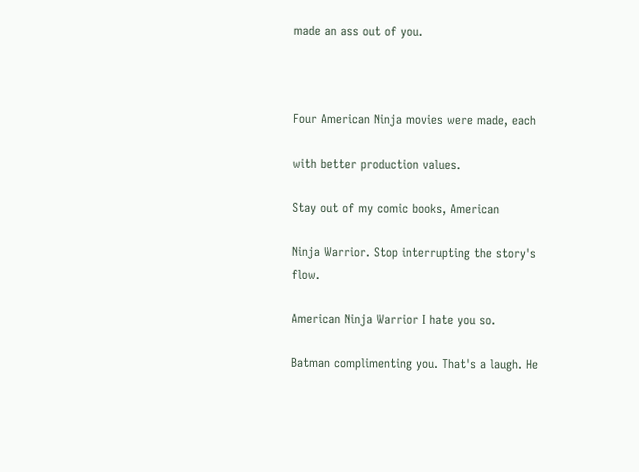made an ass out of you.



Four American Ninja movies were made, each

with better production values.

Stay out of my comic books, American

Ninja Warrior. Stop interrupting the story's flow.

American Ninja Warrior I hate you so.

Batman complimenting you. That's a laugh. He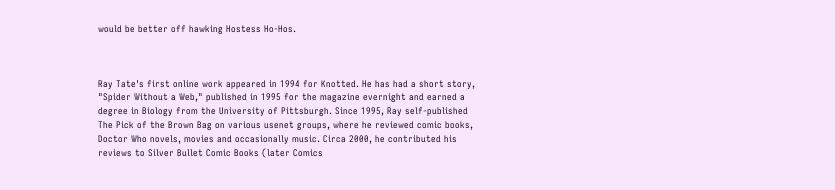would be better off hawking Hostess Ho-Hos.



Ray Tate's first online work appeared in 1994 for Knotted. He has had a short story, "Spider Without a Web," published in 1995 for the magazine evernight and earned a degree in Biology from the University of Pittsburgh. Since 1995, Ray self-published The Pick of the Brown Bag on various usenet groups, where he reviewed comic books, Doctor Who novels, movies and occasionally music. Circa 2000, he contributed his reviews to Silver Bullet Comic Books (later Comics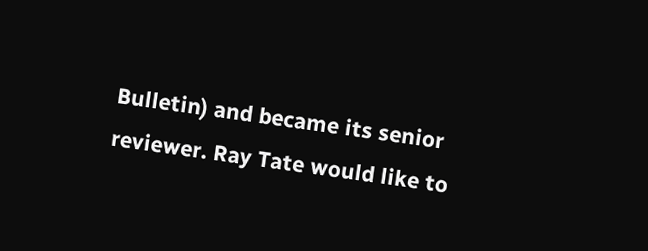Bulletin) and became its senior reviewer. Ray Tate would like to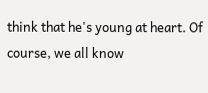think that he's young at heart. Of course, we all know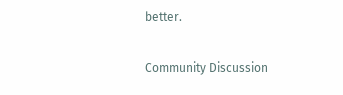better.

Community Discussion